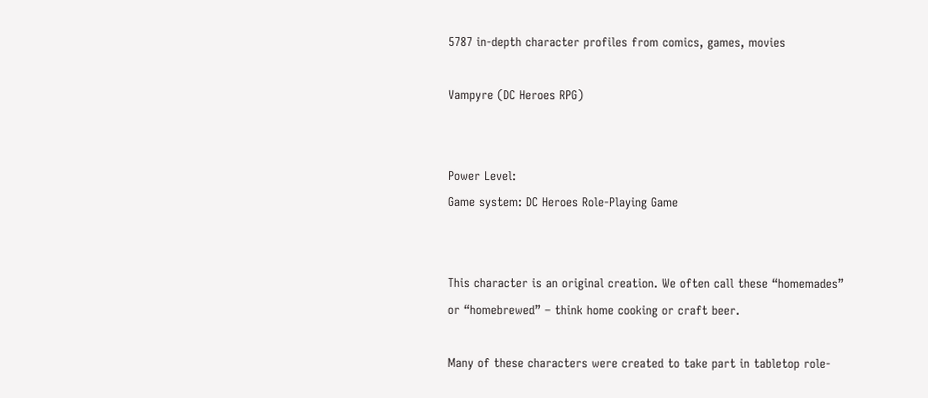5787 in-depth character profiles from comics, games, movies

Vampyre (DC Heroes RPG)


Power Level:
Game system: DC Heroes Role-Playing Game


This character is an original creation. We often call these “homemades” or “homebrewed” – think home cooking or craft beer.

Many of these characters were created to take part in tabletop role-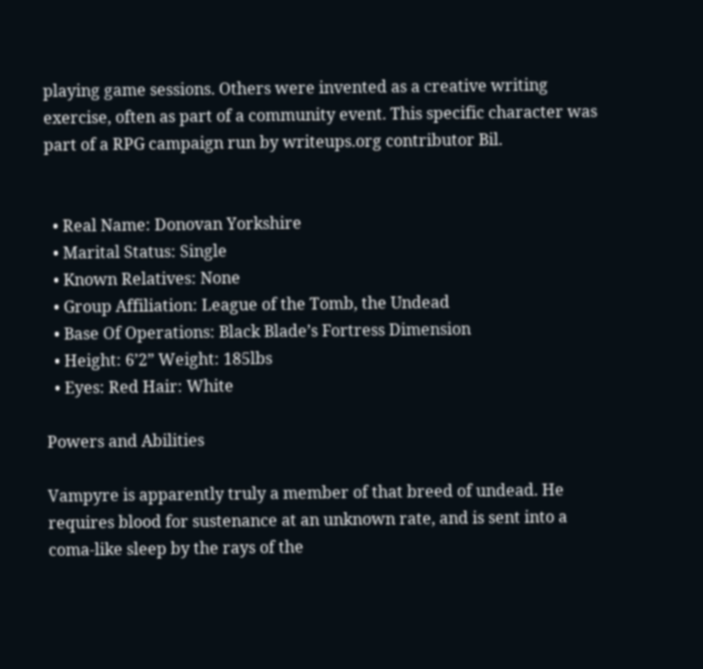playing game sessions. Others were invented as a creative writing exercise, often as part of a community event. This specific character was part of a RPG campaign run by writeups.org contributor Bil.


  • Real Name: Donovan Yorkshire
  • Marital Status: Single
  • Known Relatives: None
  • Group Affiliation: League of the Tomb, the Undead
  • Base Of Operations: Black Blade’s Fortress Dimension
  • Height: 6’2” Weight: 185lbs
  • Eyes: Red Hair: White

Powers and Abilities

Vampyre is apparently truly a member of that breed of undead. He requires blood for sustenance at an unknown rate, and is sent into a coma-like sleep by the rays of the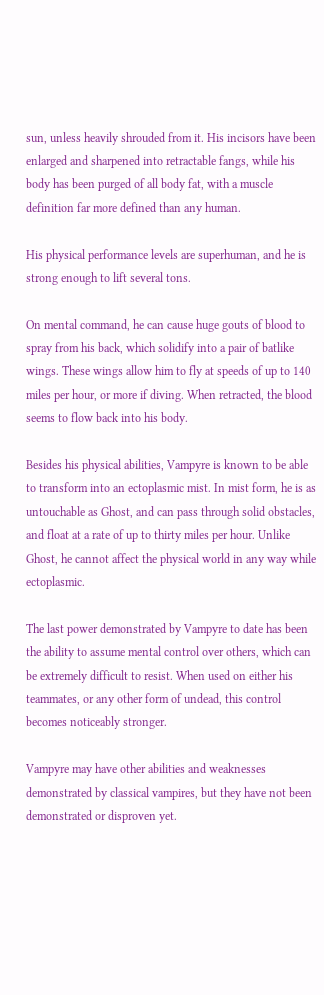sun, unless heavily shrouded from it. His incisors have been enlarged and sharpened into retractable fangs, while his body has been purged of all body fat, with a muscle definition far more defined than any human.

His physical performance levels are superhuman, and he is strong enough to lift several tons.

On mental command, he can cause huge gouts of blood to spray from his back, which solidify into a pair of batlike wings. These wings allow him to fly at speeds of up to 140 miles per hour, or more if diving. When retracted, the blood seems to flow back into his body.

Besides his physical abilities, Vampyre is known to be able to transform into an ectoplasmic mist. In mist form, he is as untouchable as Ghost, and can pass through solid obstacles, and float at a rate of up to thirty miles per hour. Unlike Ghost, he cannot affect the physical world in any way while ectoplasmic.

The last power demonstrated by Vampyre to date has been the ability to assume mental control over others, which can be extremely difficult to resist. When used on either his teammates, or any other form of undead, this control becomes noticeably stronger.

Vampyre may have other abilities and weaknesses demonstrated by classical vampires, but they have not been demonstrated or disproven yet.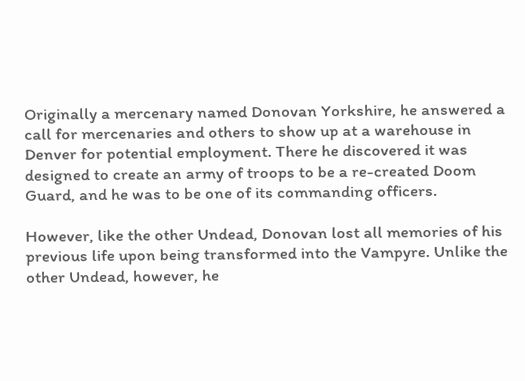Originally a mercenary named Donovan Yorkshire, he answered a call for mercenaries and others to show up at a warehouse in Denver for potential employment. There he discovered it was designed to create an army of troops to be a re-created Doom Guard, and he was to be one of its commanding officers.

However, like the other Undead, Donovan lost all memories of his previous life upon being transformed into the Vampyre. Unlike the other Undead, however, he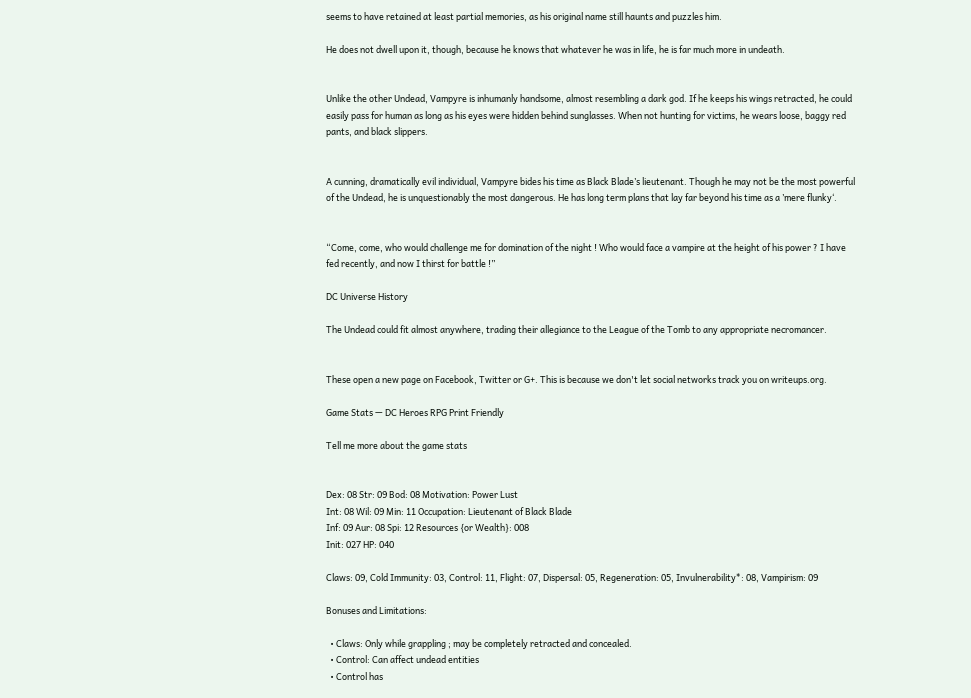seems to have retained at least partial memories, as his original name still haunts and puzzles him.

He does not dwell upon it, though, because he knows that whatever he was in life, he is far much more in undeath.


Unlike the other Undead, Vampyre is inhumanly handsome, almost resembling a dark god. If he keeps his wings retracted, he could easily pass for human as long as his eyes were hidden behind sunglasses. When not hunting for victims, he wears loose, baggy red pants, and black slippers.


A cunning, dramatically evil individual, Vampyre bides his time as Black Blade’s lieutenant. Though he may not be the most powerful of the Undead, he is unquestionably the most dangerous. He has long term plans that lay far beyond his time as a ’mere flunky‘.


“Come, come, who would challenge me for domination of the night ! Who would face a vampire at the height of his power ? I have fed recently, and now I thirst for battle !”

DC Universe History

The Undead could fit almost anywhere, trading their allegiance to the League of the Tomb to any appropriate necromancer.


These open a new page on Facebook, Twitter or G+. This is because we don't let social networks track you on writeups.org.

Game Stats — DC Heroes RPG Print Friendly

Tell me more about the game stats


Dex: 08 Str: 09 Bod: 08 Motivation: Power Lust
Int: 08 Wil: 09 Min: 11 Occupation: Lieutenant of Black Blade
Inf: 09 Aur: 08 Spi: 12 Resources {or Wealth}: 008
Init: 027 HP: 040

Claws: 09, Cold Immunity: 03, Control: 11, Flight: 07, Dispersal: 05, Regeneration: 05, Invulnerability*: 08, Vampirism: 09

Bonuses and Limitations:

  • Claws: Only while grappling ; may be completely retracted and concealed.
  • Control: Can affect undead entities
  • Control has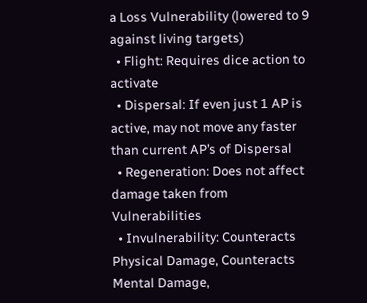a Loss Vulnerability (lowered to 9 against living targets)
  • Flight: Requires dice action to activate
  • Dispersal: If even just 1 AP is active, may not move any faster than current AP’s of Dispersal
  • Regeneration: Does not affect damage taken from Vulnerabilities
  • Invulnerability: Counteracts Physical Damage, Counteracts Mental Damage,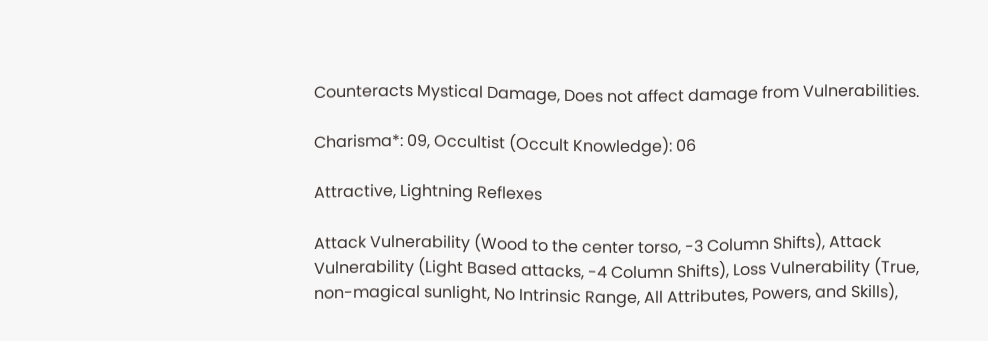Counteracts Mystical Damage, Does not affect damage from Vulnerabilities.

Charisma*: 09, Occultist (Occult Knowledge): 06

Attractive, Lightning Reflexes

Attack Vulnerability (Wood to the center torso, -3 Column Shifts), Attack Vulnerability (Light Based attacks, -4 Column Shifts), Loss Vulnerability (True, non-magical sunlight, No Intrinsic Range, All Attributes, Powers, and Skills),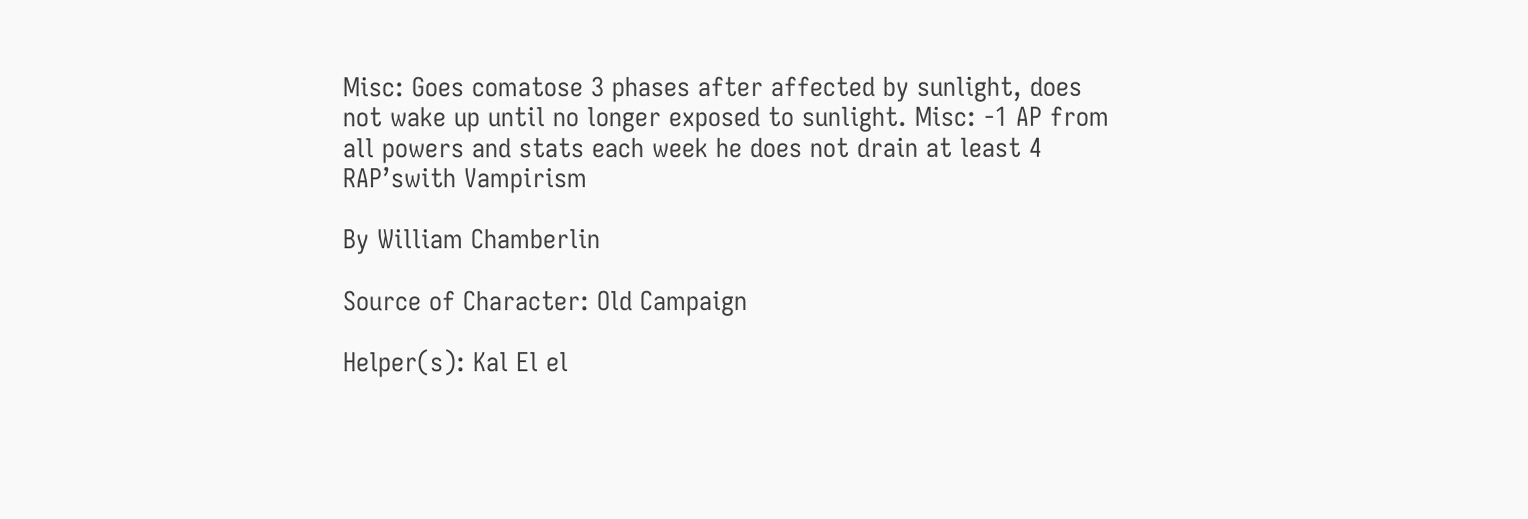Misc: Goes comatose 3 phases after affected by sunlight, does not wake up until no longer exposed to sunlight. Misc: -1 AP from all powers and stats each week he does not drain at least 4 RAP’swith Vampirism

By William Chamberlin

Source of Character: Old Campaign

Helper(s): Kal El el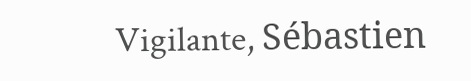Vigilante, Sébastien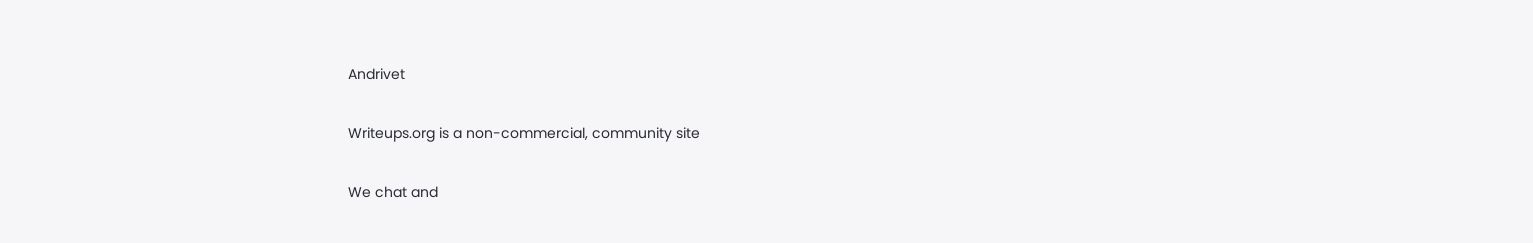Andrivet

Writeups.org is a non-commercial, community site

We chat and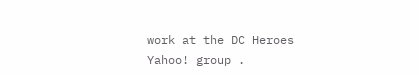work at the DC Heroes Yahoo! group .